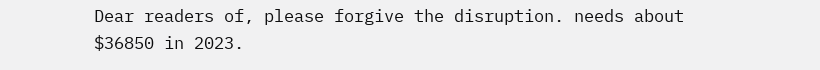Dear readers of, please forgive the disruption. needs about $36850 in 2023.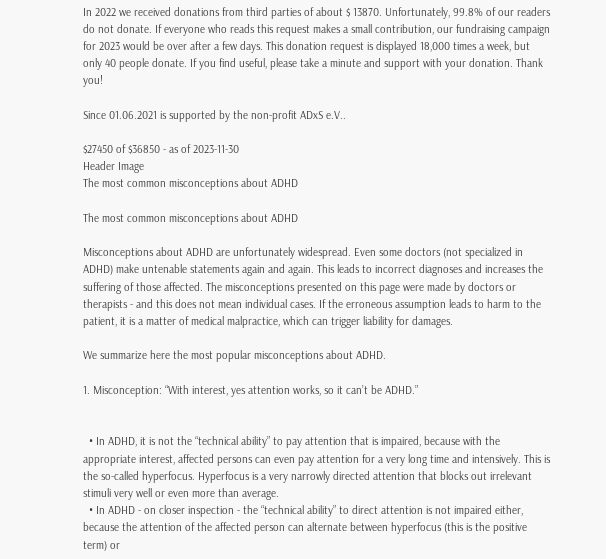In 2022 we received donations from third parties of about $ 13870. Unfortunately, 99.8% of our readers do not donate. If everyone who reads this request makes a small contribution, our fundraising campaign for 2023 would be over after a few days. This donation request is displayed 18,000 times a week, but only 40 people donate. If you find useful, please take a minute and support with your donation. Thank you!

Since 01.06.2021 is supported by the non-profit ADxS e.V..

$27450 of $36850 - as of 2023-11-30
Header Image
The most common misconceptions about ADHD

The most common misconceptions about ADHD

Misconceptions about ADHD are unfortunately widespread. Even some doctors (not specialized in ADHD) make untenable statements again and again. This leads to incorrect diagnoses and increases the suffering of those affected. The misconceptions presented on this page were made by doctors or therapists - and this does not mean individual cases. If the erroneous assumption leads to harm to the patient, it is a matter of medical malpractice, which can trigger liability for damages.

We summarize here the most popular misconceptions about ADHD.

1. Misconception: “With interest, yes attention works, so it can’t be ADHD.”


  • In ADHD, it is not the “technical ability” to pay attention that is impaired, because with the appropriate interest, affected persons can even pay attention for a very long time and intensively. This is the so-called hyperfocus. Hyperfocus is a very narrowly directed attention that blocks out irrelevant stimuli very well or even more than average.
  • In ADHD - on closer inspection - the “technical ability” to direct attention is not impaired either, because the attention of the affected person can alternate between hyperfocus (this is the positive term) or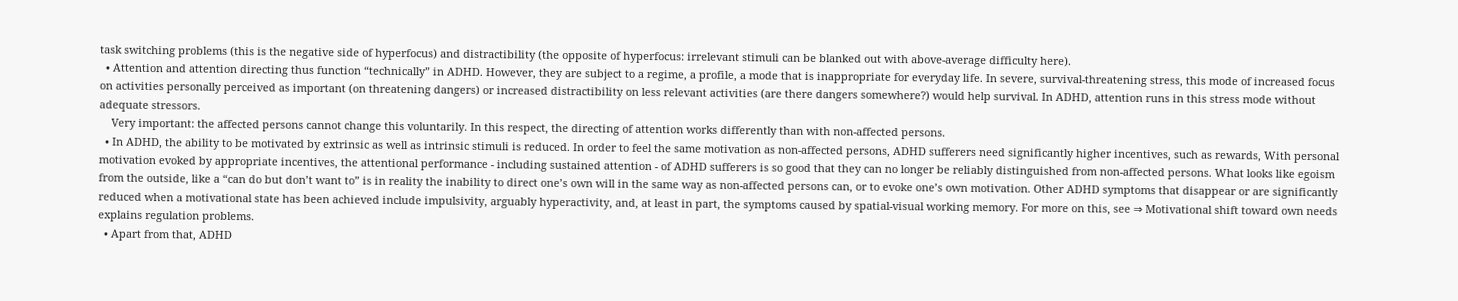task switching problems (this is the negative side of hyperfocus) and distractibility (the opposite of hyperfocus: irrelevant stimuli can be blanked out with above-average difficulty here).
  • Attention and attention directing thus function “technically” in ADHD. However, they are subject to a regime, a profile, a mode that is inappropriate for everyday life. In severe, survival-threatening stress, this mode of increased focus on activities personally perceived as important (on threatening dangers) or increased distractibility on less relevant activities (are there dangers somewhere?) would help survival. In ADHD, attention runs in this stress mode without adequate stressors.
    Very important: the affected persons cannot change this voluntarily. In this respect, the directing of attention works differently than with non-affected persons.
  • In ADHD, the ability to be motivated by extrinsic as well as intrinsic stimuli is reduced. In order to feel the same motivation as non-affected persons, ADHD sufferers need significantly higher incentives, such as rewards, With personal motivation evoked by appropriate incentives, the attentional performance - including sustained attention - of ADHD sufferers is so good that they can no longer be reliably distinguished from non-affected persons. What looks like egoism from the outside, like a “can do but don’t want to” is in reality the inability to direct one’s own will in the same way as non-affected persons can, or to evoke one’s own motivation. Other ADHD symptoms that disappear or are significantly reduced when a motivational state has been achieved include impulsivity, arguably hyperactivity, and, at least in part, the symptoms caused by spatial-visual working memory. For more on this, see ⇒ Motivational shift toward own needs explains regulation problems.
  • Apart from that, ADHD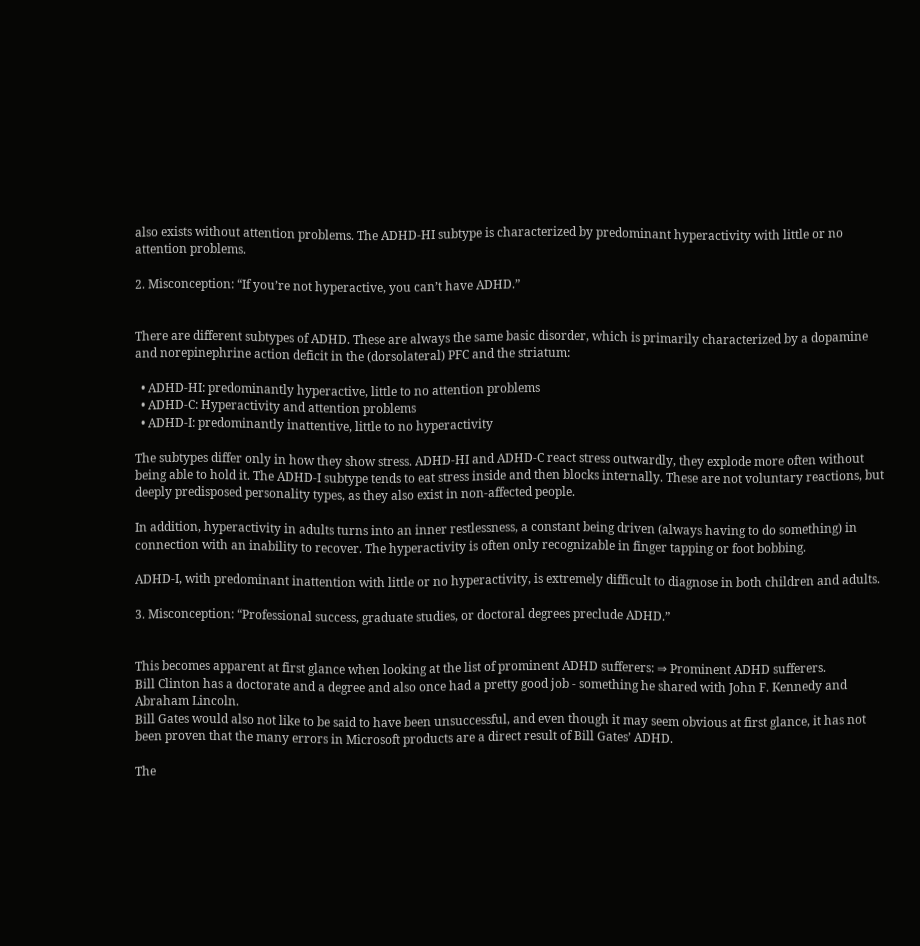also exists without attention problems. The ADHD-HI subtype is characterized by predominant hyperactivity with little or no attention problems.

2. Misconception: “If you’re not hyperactive, you can’t have ADHD.”


There are different subtypes of ADHD. These are always the same basic disorder, which is primarily characterized by a dopamine and norepinephrine action deficit in the (dorsolateral) PFC and the striatum:

  • ADHD-HI: predominantly hyperactive, little to no attention problems
  • ADHD-C: Hyperactivity and attention problems
  • ADHD-I: predominantly inattentive, little to no hyperactivity

The subtypes differ only in how they show stress. ADHD-HI and ADHD-C react stress outwardly, they explode more often without being able to hold it. The ADHD-I subtype tends to eat stress inside and then blocks internally. These are not voluntary reactions, but deeply predisposed personality types, as they also exist in non-affected people.

In addition, hyperactivity in adults turns into an inner restlessness, a constant being driven (always having to do something) in connection with an inability to recover. The hyperactivity is often only recognizable in finger tapping or foot bobbing.

ADHD-I, with predominant inattention with little or no hyperactivity, is extremely difficult to diagnose in both children and adults.

3. Misconception: “Professional success, graduate studies, or doctoral degrees preclude ADHD.”


This becomes apparent at first glance when looking at the list of prominent ADHD sufferers: ⇒ Prominent ADHD sufferers.
Bill Clinton has a doctorate and a degree and also once had a pretty good job - something he shared with John F. Kennedy and Abraham Lincoln.
Bill Gates would also not like to be said to have been unsuccessful, and even though it may seem obvious at first glance, it has not been proven that the many errors in Microsoft products are a direct result of Bill Gates’ ADHD.

The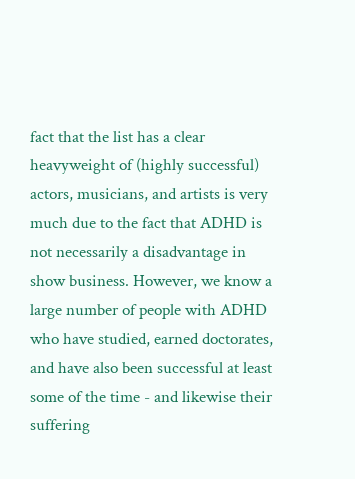fact that the list has a clear heavyweight of (highly successful) actors, musicians, and artists is very much due to the fact that ADHD is not necessarily a disadvantage in show business. However, we know a large number of people with ADHD who have studied, earned doctorates, and have also been successful at least some of the time - and likewise their suffering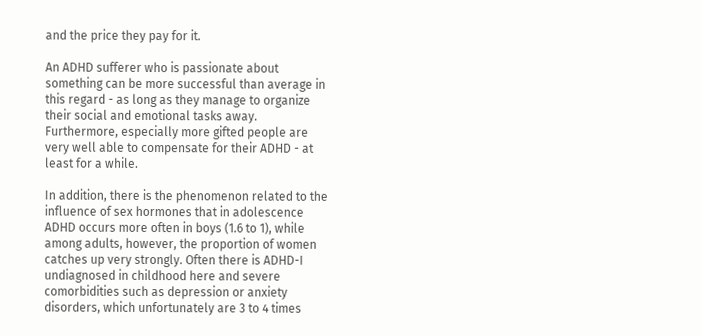and the price they pay for it.

An ADHD sufferer who is passionate about something can be more successful than average in this regard - as long as they manage to organize their social and emotional tasks away. Furthermore, especially more gifted people are very well able to compensate for their ADHD - at least for a while.

In addition, there is the phenomenon related to the influence of sex hormones that in adolescence ADHD occurs more often in boys (1.6 to 1), while among adults, however, the proportion of women catches up very strongly. Often there is ADHD-I undiagnosed in childhood here and severe comorbidities such as depression or anxiety disorders, which unfortunately are 3 to 4 times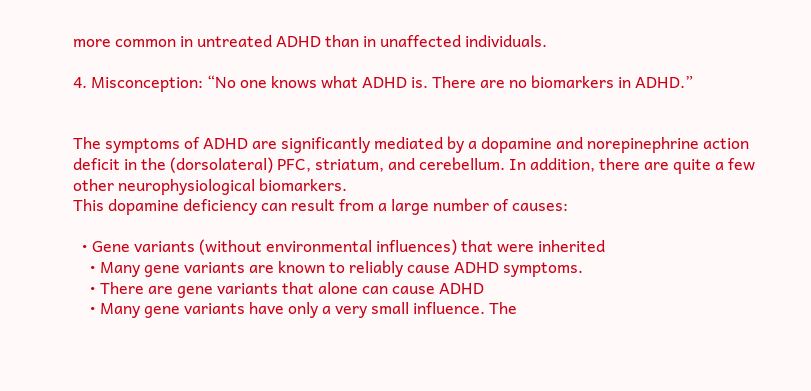more common in untreated ADHD than in unaffected individuals.

4. Misconception: “No one knows what ADHD is. There are no biomarkers in ADHD.”


The symptoms of ADHD are significantly mediated by a dopamine and norepinephrine action deficit in the (dorsolateral) PFC, striatum, and cerebellum. In addition, there are quite a few other neurophysiological biomarkers.
This dopamine deficiency can result from a large number of causes:

  • Gene variants (without environmental influences) that were inherited
    • Many gene variants are known to reliably cause ADHD symptoms.
    • There are gene variants that alone can cause ADHD
    • Many gene variants have only a very small influence. The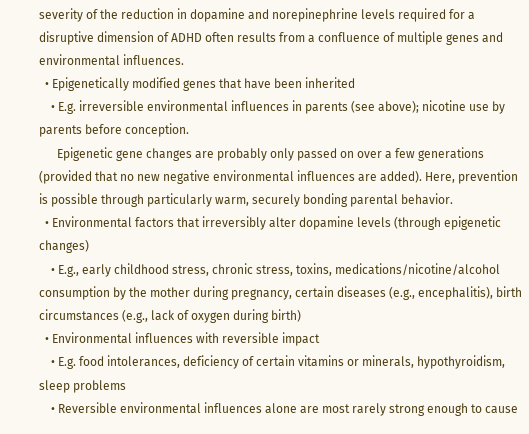severity of the reduction in dopamine and norepinephrine levels required for a disruptive dimension of ADHD often results from a confluence of multiple genes and environmental influences.
  • Epigenetically modified genes that have been inherited
    • E.g. irreversible environmental influences in parents (see above); nicotine use by parents before conception.
      Epigenetic gene changes are probably only passed on over a few generations (provided that no new negative environmental influences are added). Here, prevention is possible through particularly warm, securely bonding parental behavior.
  • Environmental factors that irreversibly alter dopamine levels (through epigenetic changes)
    • E.g., early childhood stress, chronic stress, toxins, medications/nicotine/alcohol consumption by the mother during pregnancy, certain diseases (e.g., encephalitis), birth circumstances (e.g., lack of oxygen during birth)
  • Environmental influences with reversible impact
    • E.g. food intolerances, deficiency of certain vitamins or minerals, hypothyroidism, sleep problems
    • Reversible environmental influences alone are most rarely strong enough to cause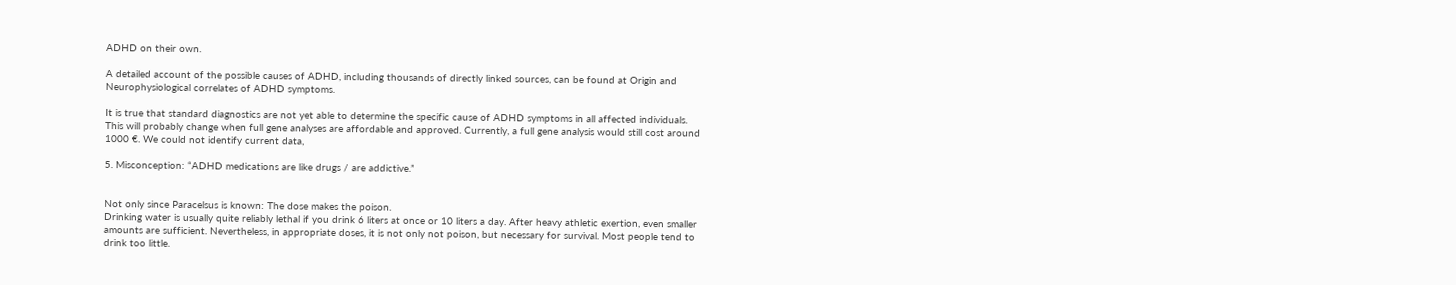ADHD on their own.

A detailed account of the possible causes of ADHD, including thousands of directly linked sources, can be found at Origin and Neurophysiological correlates of ADHD symptoms.

It is true that standard diagnostics are not yet able to determine the specific cause of ADHD symptoms in all affected individuals. This will probably change when full gene analyses are affordable and approved. Currently, a full gene analysis would still cost around 1000 €. We could not identify current data,

5. Misconception: “ADHD medications are like drugs / are addictive.”


Not only since Paracelsus is known: The dose makes the poison.
Drinking water is usually quite reliably lethal if you drink 6 liters at once or 10 liters a day. After heavy athletic exertion, even smaller amounts are sufficient. Nevertheless, in appropriate doses, it is not only not poison, but necessary for survival. Most people tend to drink too little.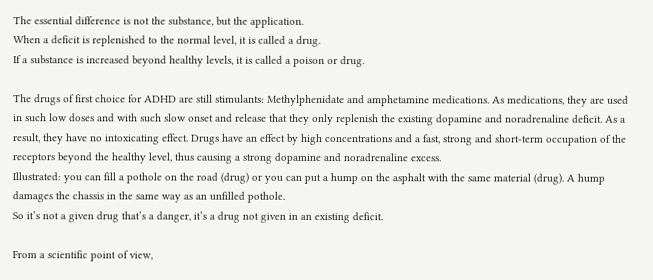The essential difference is not the substance, but the application.
When a deficit is replenished to the normal level, it is called a drug.
If a substance is increased beyond healthy levels, it is called a poison or drug.

The drugs of first choice for ADHD are still stimulants: Methylphenidate and amphetamine medications. As medications, they are used in such low doses and with such slow onset and release that they only replenish the existing dopamine and noradrenaline deficit. As a result, they have no intoxicating effect. Drugs have an effect by high concentrations and a fast, strong and short-term occupation of the receptors beyond the healthy level, thus causing a strong dopamine and noradrenaline excess.
Illustrated: you can fill a pothole on the road (drug) or you can put a hump on the asphalt with the same material (drug). A hump damages the chassis in the same way as an unfilled pothole.
So it’s not a given drug that’s a danger, it’s a drug not given in an existing deficit.

From a scientific point of view,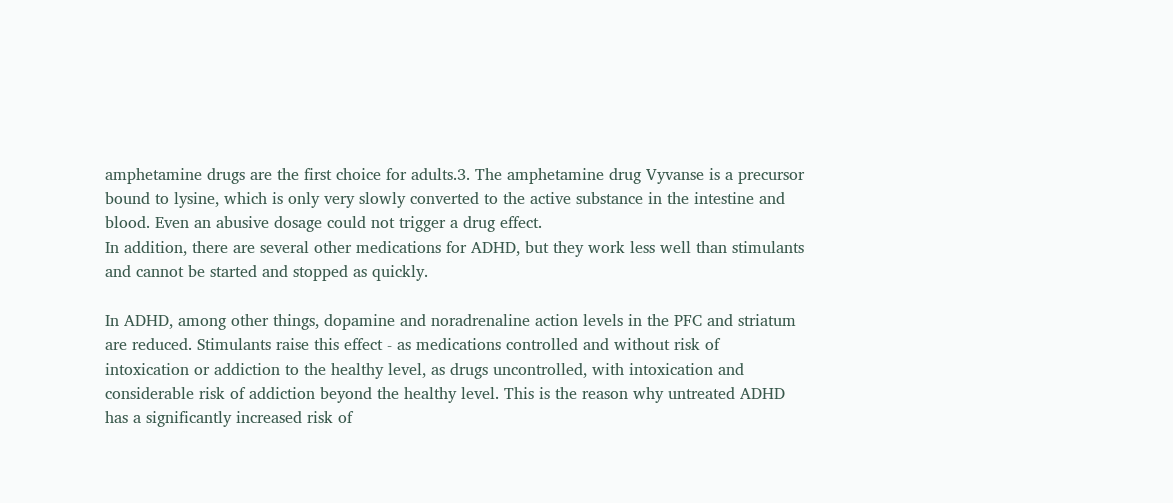amphetamine drugs are the first choice for adults.3. The amphetamine drug Vyvanse is a precursor bound to lysine, which is only very slowly converted to the active substance in the intestine and blood. Even an abusive dosage could not trigger a drug effect.
In addition, there are several other medications for ADHD, but they work less well than stimulants and cannot be started and stopped as quickly.

In ADHD, among other things, dopamine and noradrenaline action levels in the PFC and striatum are reduced. Stimulants raise this effect - as medications controlled and without risk of intoxication or addiction to the healthy level, as drugs uncontrolled, with intoxication and considerable risk of addiction beyond the healthy level. This is the reason why untreated ADHD has a significantly increased risk of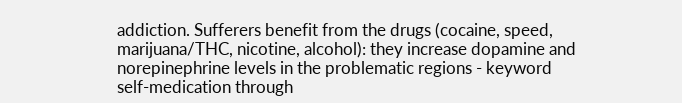addiction. Sufferers benefit from the drugs (cocaine, speed, marijuana/THC, nicotine, alcohol): they increase dopamine and norepinephrine levels in the problematic regions - keyword self-medication through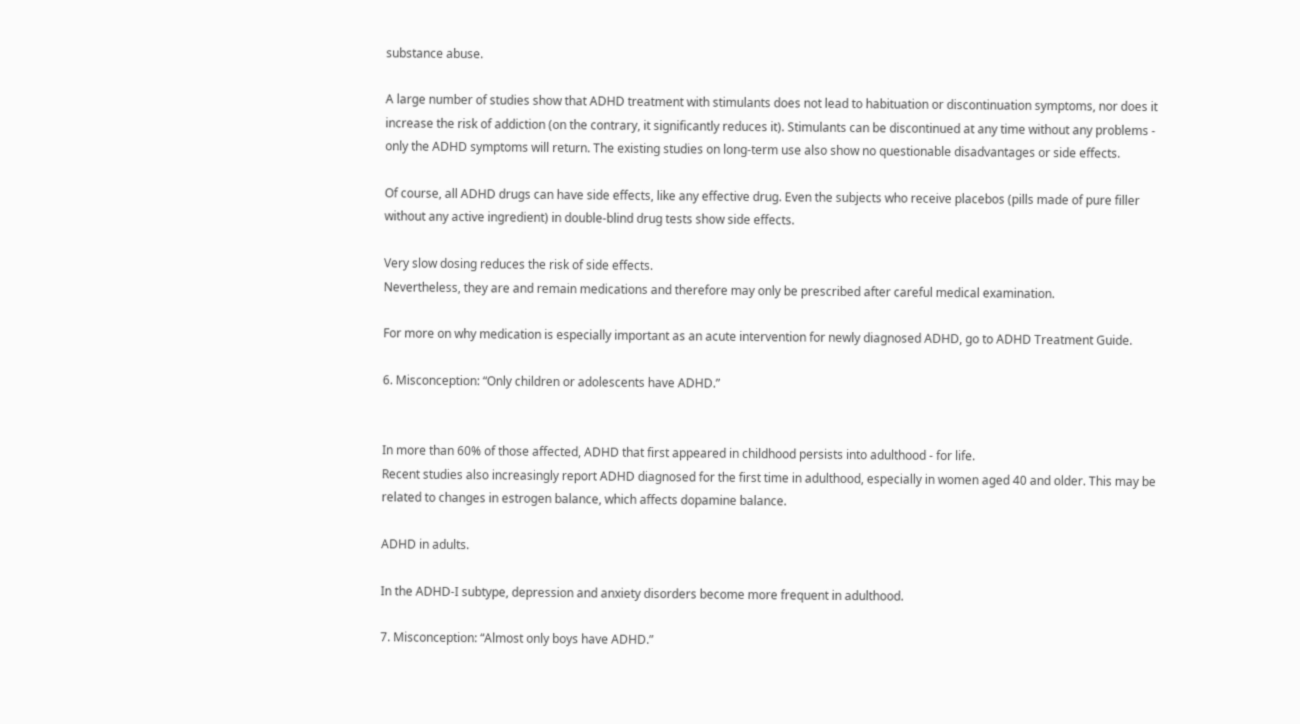substance abuse.

A large number of studies show that ADHD treatment with stimulants does not lead to habituation or discontinuation symptoms, nor does it increase the risk of addiction (on the contrary, it significantly reduces it). Stimulants can be discontinued at any time without any problems - only the ADHD symptoms will return. The existing studies on long-term use also show no questionable disadvantages or side effects.

Of course, all ADHD drugs can have side effects, like any effective drug. Even the subjects who receive placebos (pills made of pure filler without any active ingredient) in double-blind drug tests show side effects.

Very slow dosing reduces the risk of side effects.
Nevertheless, they are and remain medications and therefore may only be prescribed after careful medical examination.

For more on why medication is especially important as an acute intervention for newly diagnosed ADHD, go to ADHD Treatment Guide.

6. Misconception: “Only children or adolescents have ADHD.”


In more than 60% of those affected, ADHD that first appeared in childhood persists into adulthood - for life.
Recent studies also increasingly report ADHD diagnosed for the first time in adulthood, especially in women aged 40 and older. This may be related to changes in estrogen balance, which affects dopamine balance.

ADHD in adults.

In the ADHD-I subtype, depression and anxiety disorders become more frequent in adulthood.

7. Misconception: “Almost only boys have ADHD.”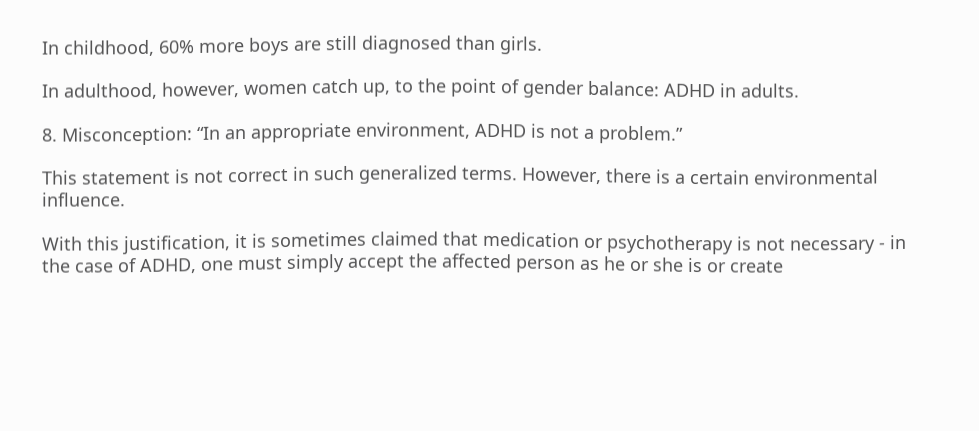In childhood, 60% more boys are still diagnosed than girls.

In adulthood, however, women catch up, to the point of gender balance: ADHD in adults.

8. Misconception: “In an appropriate environment, ADHD is not a problem.”

This statement is not correct in such generalized terms. However, there is a certain environmental influence.

With this justification, it is sometimes claimed that medication or psychotherapy is not necessary - in the case of ADHD, one must simply accept the affected person as he or she is or create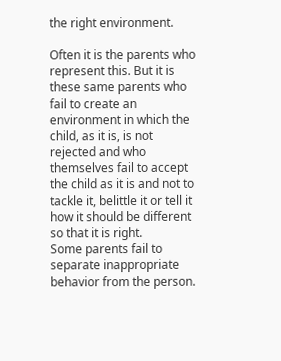the right environment.

Often it is the parents who represent this. But it is these same parents who fail to create an environment in which the child, as it is, is not rejected and who themselves fail to accept the child as it is and not to tackle it, belittle it or tell it how it should be different so that it is right.
Some parents fail to separate inappropriate behavior from the person.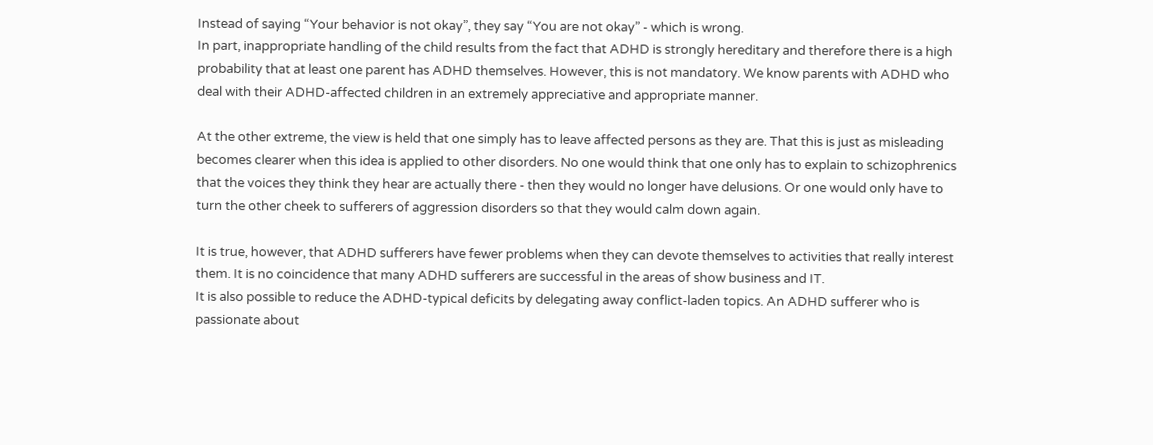Instead of saying “Your behavior is not okay”, they say “You are not okay” - which is wrong.
In part, inappropriate handling of the child results from the fact that ADHD is strongly hereditary and therefore there is a high probability that at least one parent has ADHD themselves. However, this is not mandatory. We know parents with ADHD who deal with their ADHD-affected children in an extremely appreciative and appropriate manner.

At the other extreme, the view is held that one simply has to leave affected persons as they are. That this is just as misleading becomes clearer when this idea is applied to other disorders. No one would think that one only has to explain to schizophrenics that the voices they think they hear are actually there - then they would no longer have delusions. Or one would only have to turn the other cheek to sufferers of aggression disorders so that they would calm down again.

It is true, however, that ADHD sufferers have fewer problems when they can devote themselves to activities that really interest them. It is no coincidence that many ADHD sufferers are successful in the areas of show business and IT.
It is also possible to reduce the ADHD-typical deficits by delegating away conflict-laden topics. An ADHD sufferer who is passionate about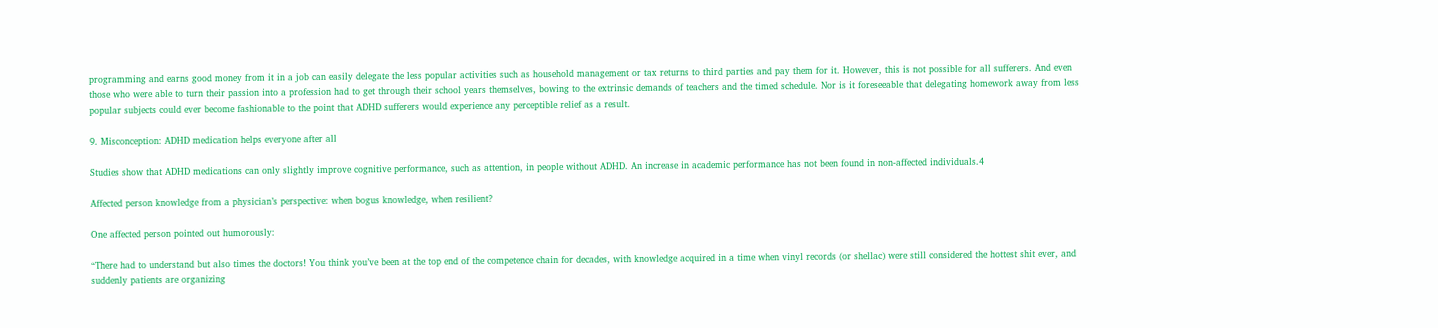programming and earns good money from it in a job can easily delegate the less popular activities such as household management or tax returns to third parties and pay them for it. However, this is not possible for all sufferers. And even those who were able to turn their passion into a profession had to get through their school years themselves, bowing to the extrinsic demands of teachers and the timed schedule. Nor is it foreseeable that delegating homework away from less popular subjects could ever become fashionable to the point that ADHD sufferers would experience any perceptible relief as a result.

9. Misconception: ADHD medication helps everyone after all

Studies show that ADHD medications can only slightly improve cognitive performance, such as attention, in people without ADHD. An increase in academic performance has not been found in non-affected individuals.4

Affected person knowledge from a physician’s perspective: when bogus knowledge, when resilient?

One affected person pointed out humorously:

“There had to understand but also times the doctors! You think you’ve been at the top end of the competence chain for decades, with knowledge acquired in a time when vinyl records (or shellac) were still considered the hottest shit ever, and suddenly patients are organizing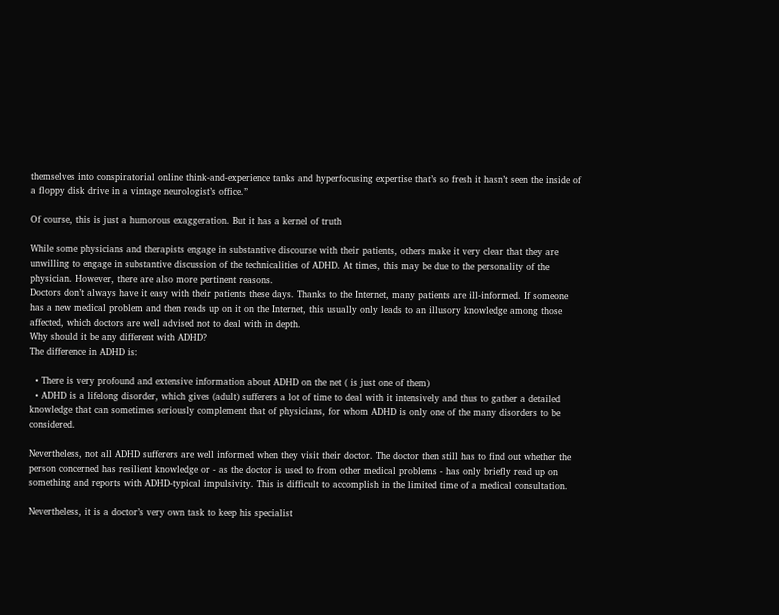themselves into conspiratorial online think-and-experience tanks and hyperfocusing expertise that’s so fresh it hasn’t seen the inside of a floppy disk drive in a vintage neurologist’s office.”

Of course, this is just a humorous exaggeration. But it has a kernel of truth

While some physicians and therapists engage in substantive discourse with their patients, others make it very clear that they are unwilling to engage in substantive discussion of the technicalities of ADHD. At times, this may be due to the personality of the physician. However, there are also more pertinent reasons.
Doctors don’t always have it easy with their patients these days. Thanks to the Internet, many patients are ill-informed. If someone has a new medical problem and then reads up on it on the Internet, this usually only leads to an illusory knowledge among those affected, which doctors are well advised not to deal with in depth.
Why should it be any different with ADHD?
The difference in ADHD is:

  • There is very profound and extensive information about ADHD on the net ( is just one of them)
  • ADHD is a lifelong disorder, which gives (adult) sufferers a lot of time to deal with it intensively and thus to gather a detailed knowledge that can sometimes seriously complement that of physicians, for whom ADHD is only one of the many disorders to be considered.

Nevertheless, not all ADHD sufferers are well informed when they visit their doctor. The doctor then still has to find out whether the person concerned has resilient knowledge or - as the doctor is used to from other medical problems - has only briefly read up on something and reports with ADHD-typical impulsivity. This is difficult to accomplish in the limited time of a medical consultation.

Nevertheless, it is a doctor’s very own task to keep his specialist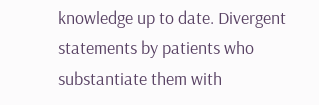knowledge up to date. Divergent statements by patients who substantiate them with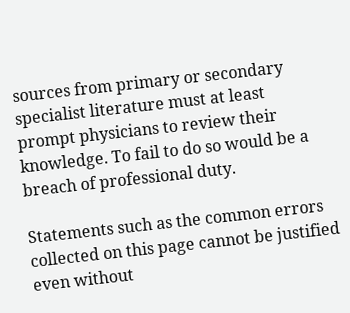sources from primary or secondary specialist literature must at least prompt physicians to review their knowledge. To fail to do so would be a breach of professional duty.

Statements such as the common errors collected on this page cannot be justified even without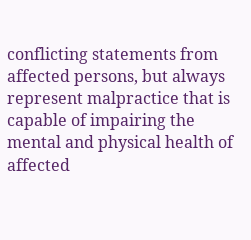conflicting statements from affected persons, but always represent malpractice that is capable of impairing the mental and physical health of affected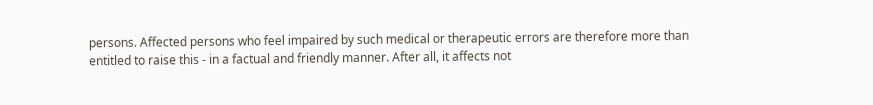persons. Affected persons who feel impaired by such medical or therapeutic errors are therefore more than entitled to raise this - in a factual and friendly manner. After all, it affects not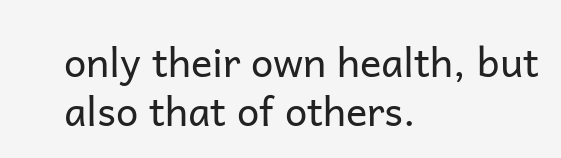only their own health, but also that of others.